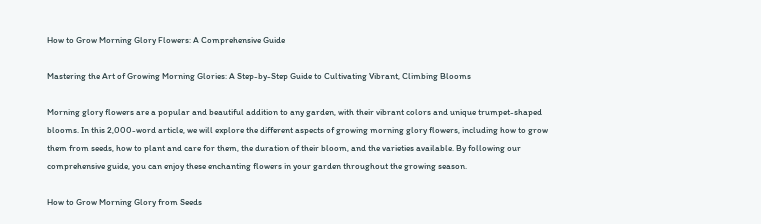How to Grow Morning Glory Flowers: A Comprehensive Guide

Mastering the Art of Growing Morning Glories: A Step-by-Step Guide to Cultivating Vibrant, Climbing Blooms

Morning glory flowers are a popular and beautiful addition to any garden, with their vibrant colors and unique trumpet-shaped blooms. In this 2,000-word article, we will explore the different aspects of growing morning glory flowers, including how to grow them from seeds, how to plant and care for them, the duration of their bloom, and the varieties available. By following our comprehensive guide, you can enjoy these enchanting flowers in your garden throughout the growing season.

How to Grow Morning Glory from Seeds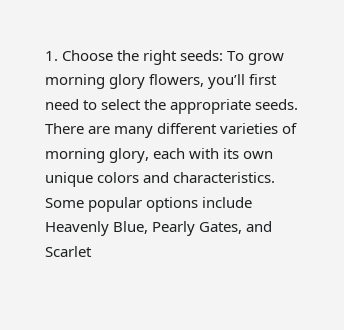1. Choose the right seeds: To grow morning glory flowers, you’ll first need to select the appropriate seeds. There are many different varieties of morning glory, each with its own unique colors and characteristics. Some popular options include Heavenly Blue, Pearly Gates, and Scarlet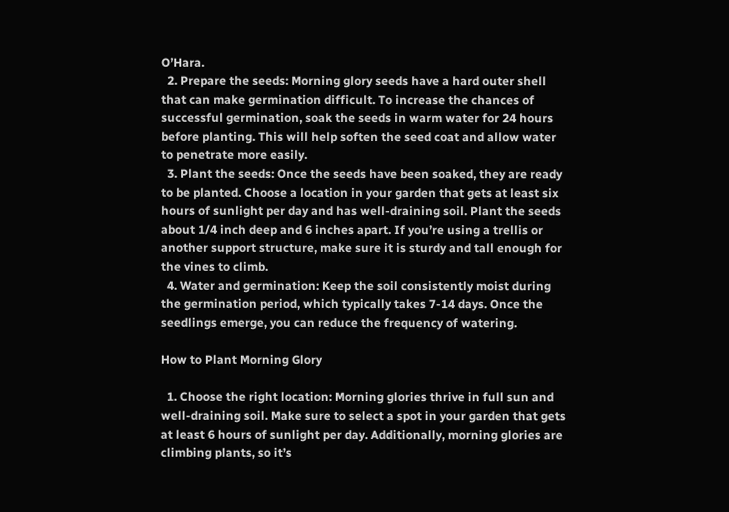O’Hara.
  2. Prepare the seeds: Morning glory seeds have a hard outer shell that can make germination difficult. To increase the chances of successful germination, soak the seeds in warm water for 24 hours before planting. This will help soften the seed coat and allow water to penetrate more easily.
  3. Plant the seeds: Once the seeds have been soaked, they are ready to be planted. Choose a location in your garden that gets at least six hours of sunlight per day and has well-draining soil. Plant the seeds about 1/4 inch deep and 6 inches apart. If you’re using a trellis or another support structure, make sure it is sturdy and tall enough for the vines to climb.
  4. Water and germination: Keep the soil consistently moist during the germination period, which typically takes 7-14 days. Once the seedlings emerge, you can reduce the frequency of watering.

How to Plant Morning Glory

  1. Choose the right location: Morning glories thrive in full sun and well-draining soil. Make sure to select a spot in your garden that gets at least 6 hours of sunlight per day. Additionally, morning glories are climbing plants, so it’s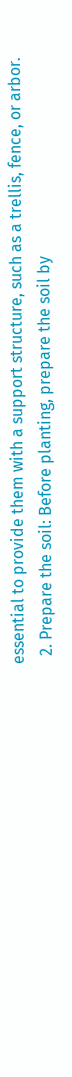essential to provide them with a support structure, such as a trellis, fence, or arbor.
  2. Prepare the soil: Before planting, prepare the soil by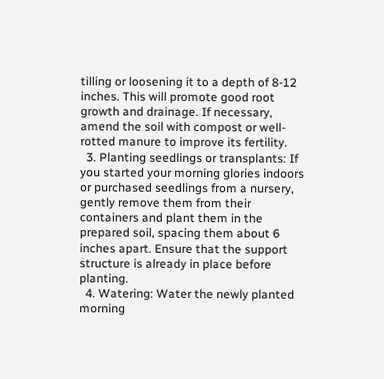tilling or loosening it to a depth of 8-12 inches. This will promote good root growth and drainage. If necessary, amend the soil with compost or well-rotted manure to improve its fertility.
  3. Planting seedlings or transplants: If you started your morning glories indoors or purchased seedlings from a nursery, gently remove them from their containers and plant them in the prepared soil, spacing them about 6 inches apart. Ensure that the support structure is already in place before planting.
  4. Watering: Water the newly planted morning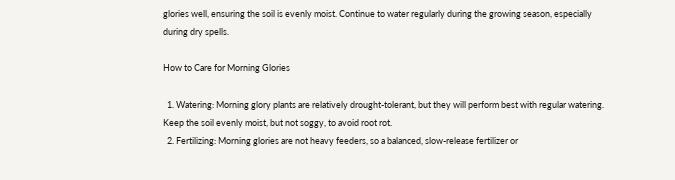glories well, ensuring the soil is evenly moist. Continue to water regularly during the growing season, especially during dry spells.

How to Care for Morning Glories

  1. Watering: Morning glory plants are relatively drought-tolerant, but they will perform best with regular watering. Keep the soil evenly moist, but not soggy, to avoid root rot.
  2. Fertilizing: Morning glories are not heavy feeders, so a balanced, slow-release fertilizer or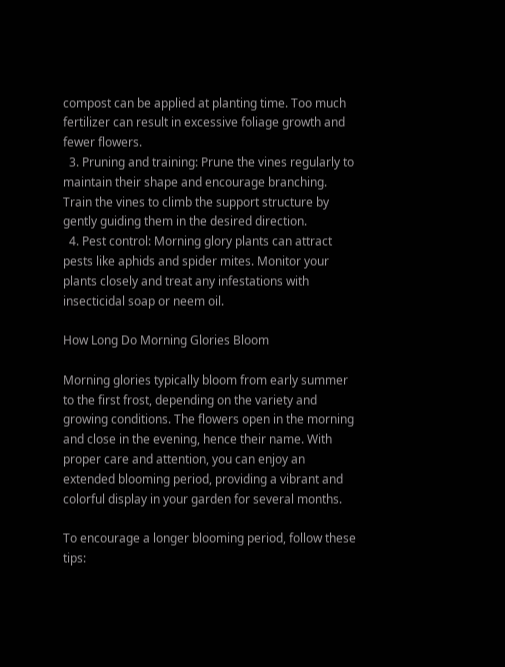compost can be applied at planting time. Too much fertilizer can result in excessive foliage growth and fewer flowers.
  3. Pruning and training: Prune the vines regularly to maintain their shape and encourage branching. Train the vines to climb the support structure by gently guiding them in the desired direction.
  4. Pest control: Morning glory plants can attract pests like aphids and spider mites. Monitor your plants closely and treat any infestations with insecticidal soap or neem oil.

How Long Do Morning Glories Bloom

Morning glories typically bloom from early summer to the first frost, depending on the variety and growing conditions. The flowers open in the morning and close in the evening, hence their name. With proper care and attention, you can enjoy an extended blooming period, providing a vibrant and colorful display in your garden for several months.

To encourage a longer blooming period, follow these tips: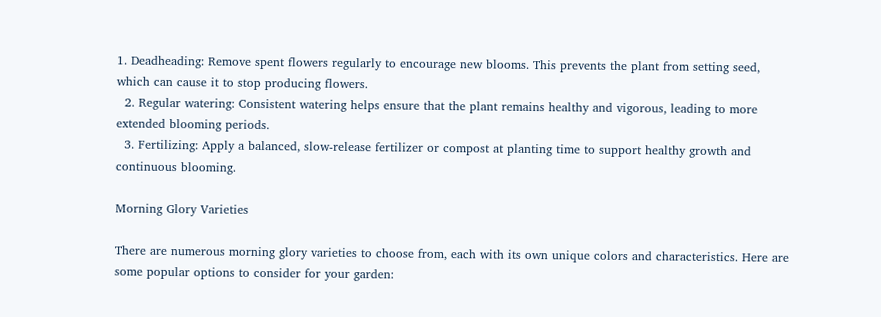1. Deadheading: Remove spent flowers regularly to encourage new blooms. This prevents the plant from setting seed, which can cause it to stop producing flowers.
  2. Regular watering: Consistent watering helps ensure that the plant remains healthy and vigorous, leading to more extended blooming periods.
  3. Fertilizing: Apply a balanced, slow-release fertilizer or compost at planting time to support healthy growth and continuous blooming.

Morning Glory Varieties

There are numerous morning glory varieties to choose from, each with its own unique colors and characteristics. Here are some popular options to consider for your garden: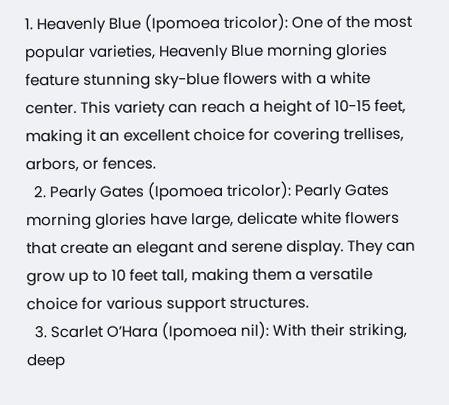1. Heavenly Blue (Ipomoea tricolor): One of the most popular varieties, Heavenly Blue morning glories feature stunning sky-blue flowers with a white center. This variety can reach a height of 10-15 feet, making it an excellent choice for covering trellises, arbors, or fences.
  2. Pearly Gates (Ipomoea tricolor): Pearly Gates morning glories have large, delicate white flowers that create an elegant and serene display. They can grow up to 10 feet tall, making them a versatile choice for various support structures.
  3. Scarlet O’Hara (Ipomoea nil): With their striking, deep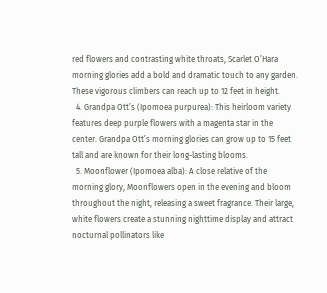red flowers and contrasting white throats, Scarlet O’Hara morning glories add a bold and dramatic touch to any garden. These vigorous climbers can reach up to 12 feet in height.
  4. Grandpa Ott’s (Ipomoea purpurea): This heirloom variety features deep purple flowers with a magenta star in the center. Grandpa Ott’s morning glories can grow up to 15 feet tall and are known for their long-lasting blooms.
  5. Moonflower (Ipomoea alba): A close relative of the morning glory, Moonflowers open in the evening and bloom throughout the night, releasing a sweet fragrance. Their large, white flowers create a stunning nighttime display and attract nocturnal pollinators like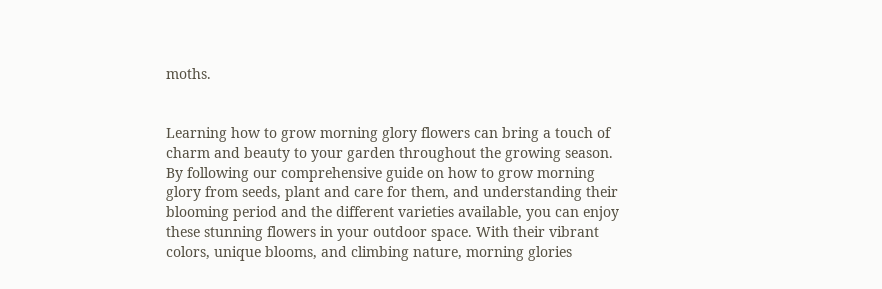moths.


Learning how to grow morning glory flowers can bring a touch of charm and beauty to your garden throughout the growing season. By following our comprehensive guide on how to grow morning glory from seeds, plant and care for them, and understanding their blooming period and the different varieties available, you can enjoy these stunning flowers in your outdoor space. With their vibrant colors, unique blooms, and climbing nature, morning glories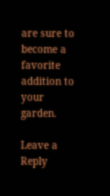are sure to become a favorite addition to your garden.

Leave a Reply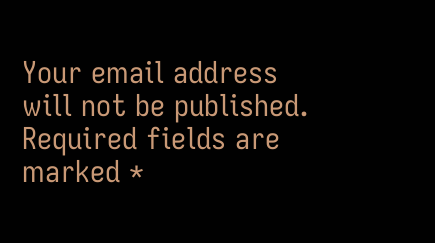Your email address will not be published. Required fields are marked *